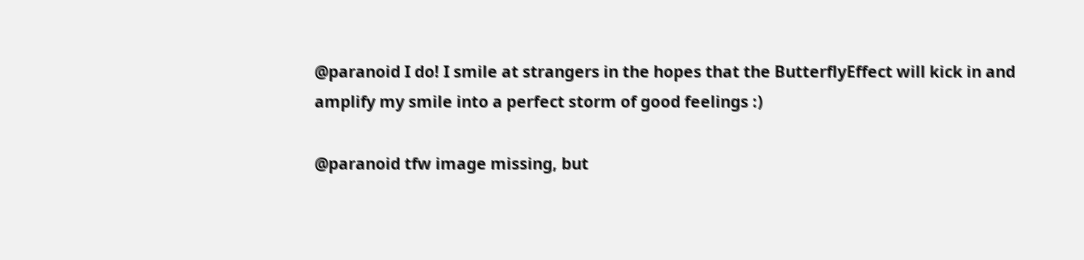@paranoid I do! I smile at strangers in the hopes that the ButterflyEffect will kick in and amplify my smile into a perfect storm of good feelings :)

@paranoid tfw image missing, but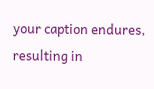your caption endures, resulting in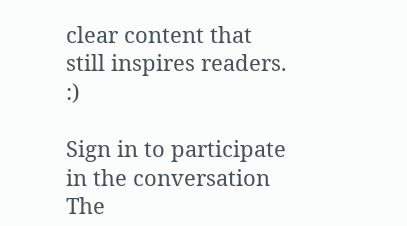clear content that still inspires readers. :)

Sign in to participate in the conversation
The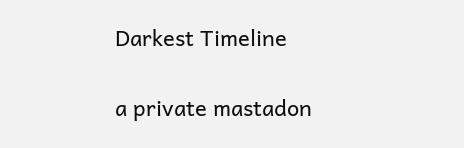Darkest Timeline

a private mastadon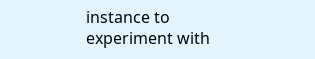instance to experiment with